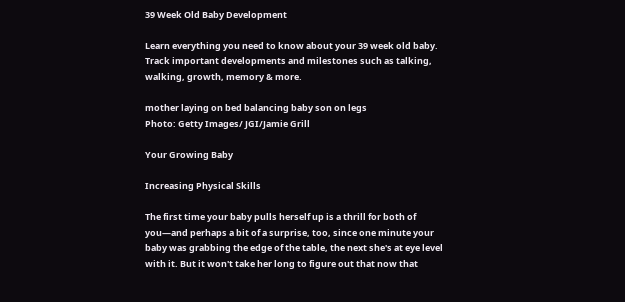39 Week Old Baby Development

Learn everything you need to know about your 39 week old baby. Track important developments and milestones such as talking, walking, growth, memory & more.

mother laying on bed balancing baby son on legs
Photo: Getty Images/ JGI/Jamie Grill

Your Growing Baby

Increasing Physical Skills

The first time your baby pulls herself up is a thrill for both of you—and perhaps a bit of a surprise, too, since one minute your baby was grabbing the edge of the table, the next she's at eye level with it. But it won't take her long to figure out that now that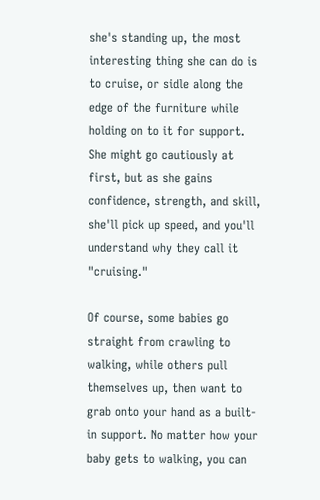she's standing up, the most interesting thing she can do is to cruise, or sidle along the edge of the furniture while holding on to it for support. She might go cautiously at first, but as she gains confidence, strength, and skill, she'll pick up speed, and you'll understand why they call it "cruising."

Of course, some babies go straight from crawling to walking, while others pull themselves up, then want to grab onto your hand as a built-in support. No matter how your baby gets to walking, you can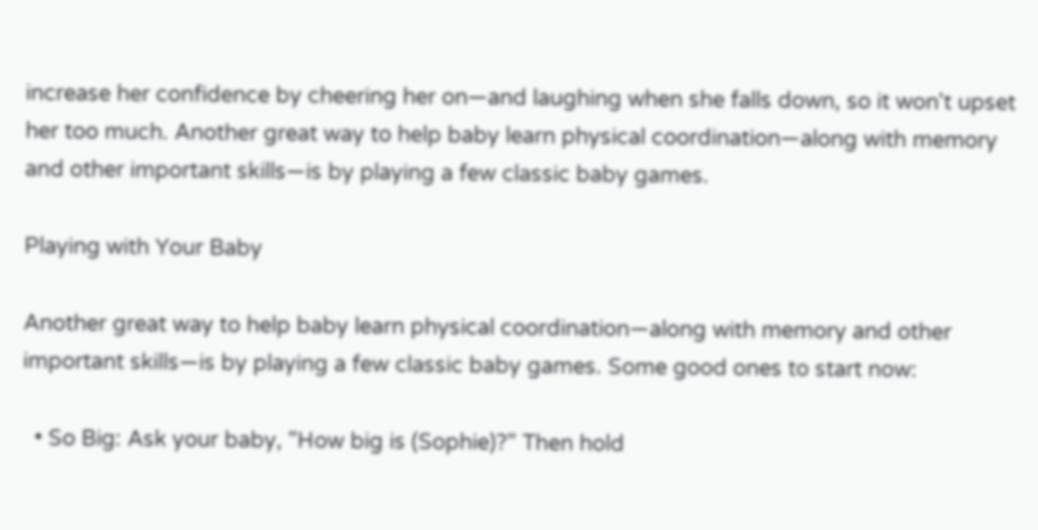increase her confidence by cheering her on—and laughing when she falls down, so it won't upset her too much. Another great way to help baby learn physical coordination—along with memory and other important skills—is by playing a few classic baby games.

Playing with Your Baby

Another great way to help baby learn physical coordination—along with memory and other important skills—is by playing a few classic baby games. Some good ones to start now:

  • So Big: Ask your baby, "How big is (Sophie)?" Then hold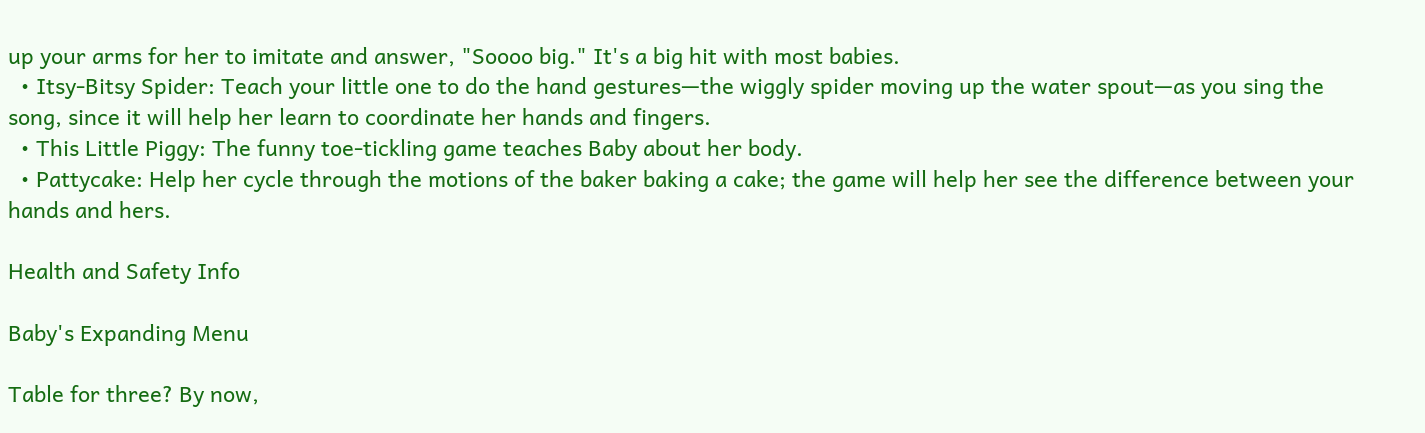up your arms for her to imitate and answer, "Soooo big." It's a big hit with most babies.
  • Itsy-Bitsy Spider: Teach your little one to do the hand gestures—the wiggly spider moving up the water spout—as you sing the song, since it will help her learn to coordinate her hands and fingers.
  • This Little Piggy: The funny toe-tickling game teaches Baby about her body.
  • Pattycake: Help her cycle through the motions of the baker baking a cake; the game will help her see the difference between your hands and hers.

Health and Safety Info

Baby's Expanding Menu

Table for three? By now,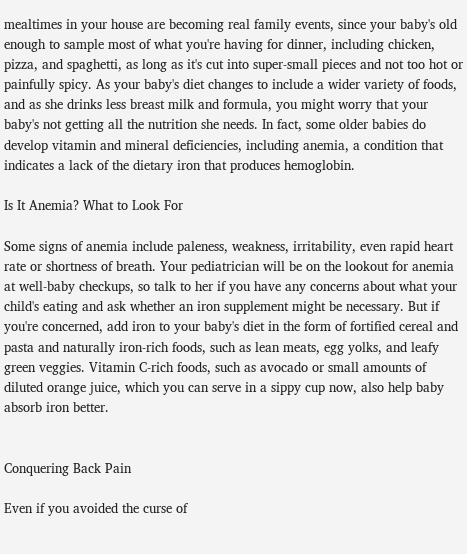mealtimes in your house are becoming real family events, since your baby's old enough to sample most of what you're having for dinner, including chicken, pizza, and spaghetti, as long as it's cut into super-small pieces and not too hot or painfully spicy. As your baby's diet changes to include a wider variety of foods, and as she drinks less breast milk and formula, you might worry that your baby's not getting all the nutrition she needs. In fact, some older babies do develop vitamin and mineral deficiencies, including anemia, a condition that indicates a lack of the dietary iron that produces hemoglobin.

Is It Anemia? What to Look For

Some signs of anemia include paleness, weakness, irritability, even rapid heart rate or shortness of breath. Your pediatrician will be on the lookout for anemia at well-baby checkups, so talk to her if you have any concerns about what your child's eating and ask whether an iron supplement might be necessary. But if you're concerned, add iron to your baby's diet in the form of fortified cereal and pasta and naturally iron-rich foods, such as lean meats, egg yolks, and leafy green veggies. Vitamin C-rich foods, such as avocado or small amounts of diluted orange juice, which you can serve in a sippy cup now, also help baby absorb iron better.


Conquering Back Pain

Even if you avoided the curse of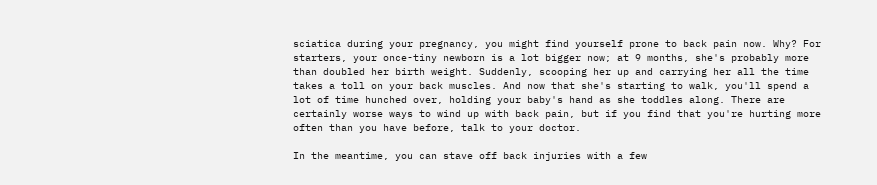sciatica during your pregnancy, you might find yourself prone to back pain now. Why? For starters, your once-tiny newborn is a lot bigger now; at 9 months, she's probably more than doubled her birth weight. Suddenly, scooping her up and carrying her all the time takes a toll on your back muscles. And now that she's starting to walk, you'll spend a lot of time hunched over, holding your baby's hand as she toddles along. There are certainly worse ways to wind up with back pain, but if you find that you're hurting more often than you have before, talk to your doctor.

In the meantime, you can stave off back injuries with a few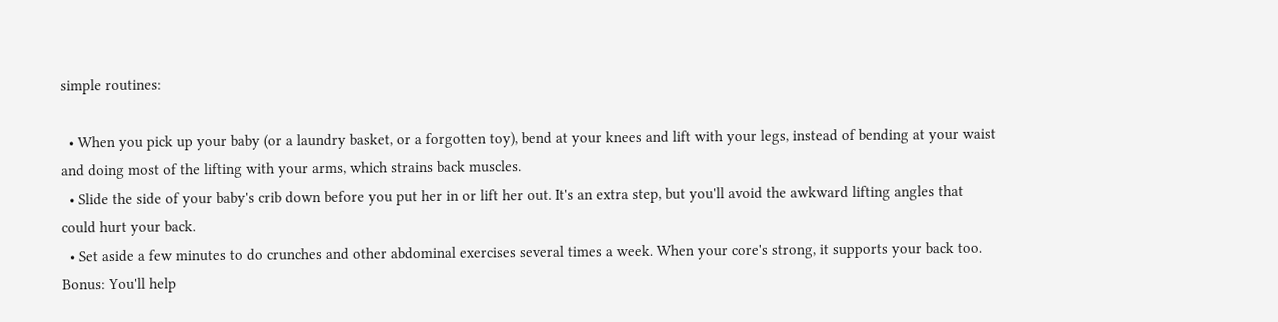simple routines:

  • When you pick up your baby (or a laundry basket, or a forgotten toy), bend at your knees and lift with your legs, instead of bending at your waist and doing most of the lifting with your arms, which strains back muscles.
  • Slide the side of your baby's crib down before you put her in or lift her out. It's an extra step, but you'll avoid the awkward lifting angles that could hurt your back.
  • Set aside a few minutes to do crunches and other abdominal exercises several times a week. When your core's strong, it supports your back too. Bonus: You'll help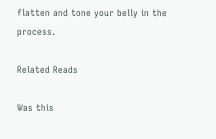flatten and tone your belly in the process.

Related Reads

Was this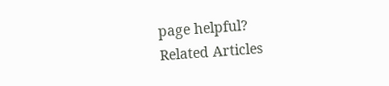page helpful?
Related Articles